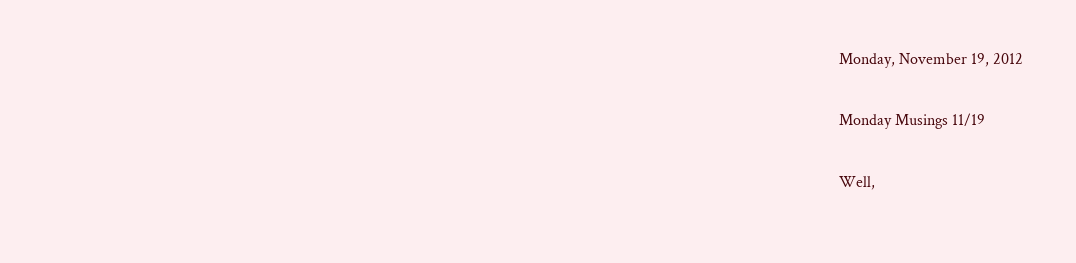Monday, November 19, 2012

Monday Musings 11/19

Well,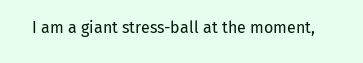I am a giant stress-ball at the moment,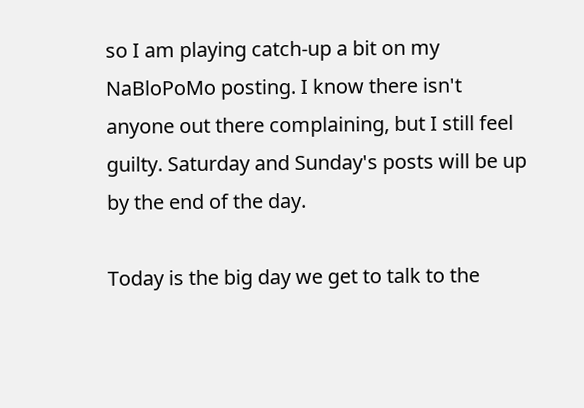so I am playing catch-up a bit on my NaBloPoMo posting. I know there isn't anyone out there complaining, but I still feel guilty. Saturday and Sunday's posts will be up by the end of the day.

Today is the big day we get to talk to the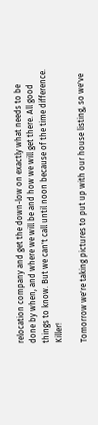relocation company and get the down-low on exactly what needs to be done by when, and where we will be and how we will get there. All good things to know. But we can't call until noon because of the time difference. Killer!

Tomorrow we're taking pictures to put up with our house listing, so we've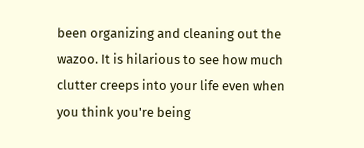been organizing and cleaning out the wazoo. It is hilarious to see how much clutter creeps into your life even when you think you're being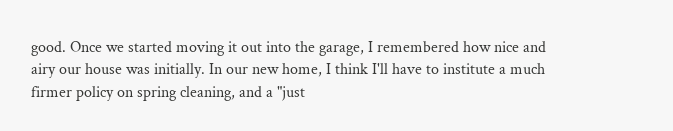good. Once we started moving it out into the garage, I remembered how nice and airy our house was initially. In our new home, I think I'll have to institute a much firmer policy on spring cleaning, and a "just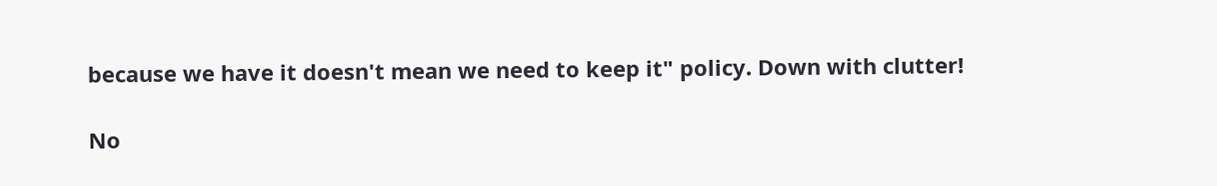because we have it doesn't mean we need to keep it" policy. Down with clutter!

No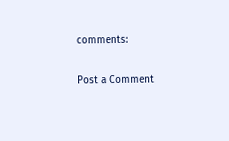comments:

Post a Comment